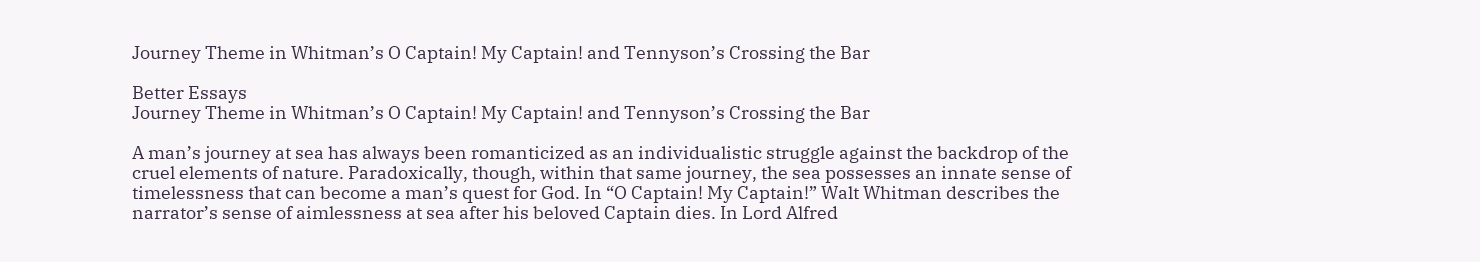Journey Theme in Whitman’s O Captain! My Captain! and Tennyson’s Crossing the Bar

Better Essays
Journey Theme in Whitman’s O Captain! My Captain! and Tennyson’s Crossing the Bar

A man’s journey at sea has always been romanticized as an individualistic struggle against the backdrop of the cruel elements of nature. Paradoxically, though, within that same journey, the sea possesses an innate sense of timelessness that can become a man’s quest for God. In “O Captain! My Captain!” Walt Whitman describes the narrator’s sense of aimlessness at sea after his beloved Captain dies. In Lord Alfred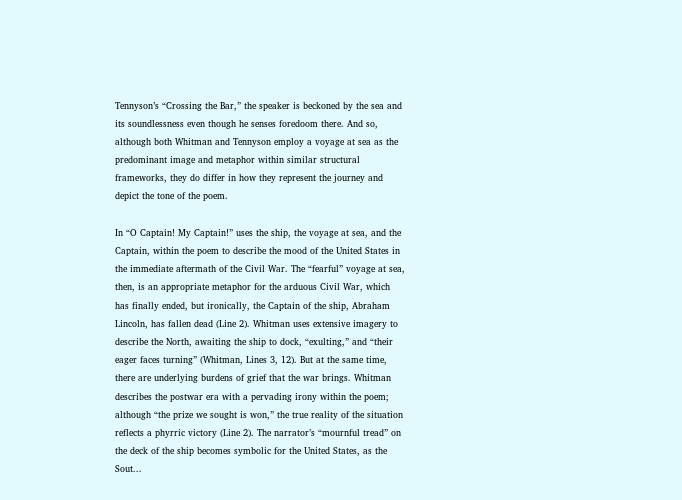Tennyson’s “Crossing the Bar,” the speaker is beckoned by the sea and its soundlessness even though he senses foredoom there. And so, although both Whitman and Tennyson employ a voyage at sea as the predominant image and metaphor within similar structural frameworks, they do differ in how they represent the journey and depict the tone of the poem.

In “O Captain! My Captain!” uses the ship, the voyage at sea, and the Captain, within the poem to describe the mood of the United States in the immediate aftermath of the Civil War. The “fearful” voyage at sea, then, is an appropriate metaphor for the arduous Civil War, which has finally ended, but ironically, the Captain of the ship, Abraham Lincoln, has fallen dead (Line 2). Whitman uses extensive imagery to describe the North, awaiting the ship to dock, “exulting,” and “their eager faces turning” (Whitman, Lines 3, 12). But at the same time, there are underlying burdens of grief that the war brings. Whitman describes the postwar era with a pervading irony within the poem; although “the prize we sought is won,” the true reality of the situation reflects a phyrric victory (Line 2). The narrator’s “mournful tread” on the deck of the ship becomes symbolic for the United States, as the Sout...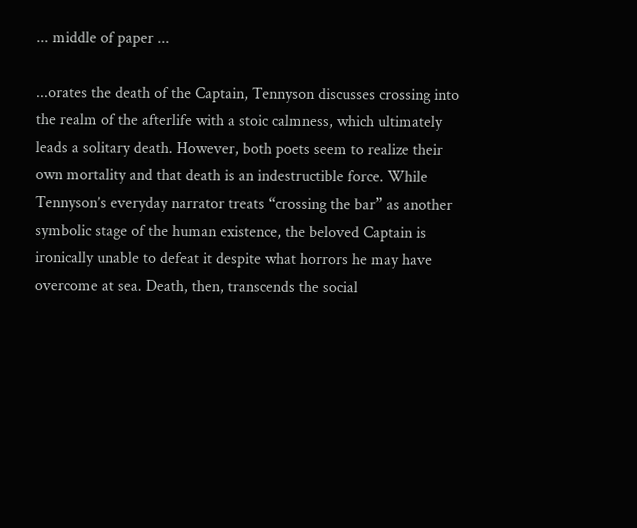... middle of paper ...

...orates the death of the Captain, Tennyson discusses crossing into the realm of the afterlife with a stoic calmness, which ultimately leads a solitary death. However, both poets seem to realize their own mortality and that death is an indestructible force. While Tennyson’s everyday narrator treats “crossing the bar” as another symbolic stage of the human existence, the beloved Captain is ironically unable to defeat it despite what horrors he may have overcome at sea. Death, then, transcends the social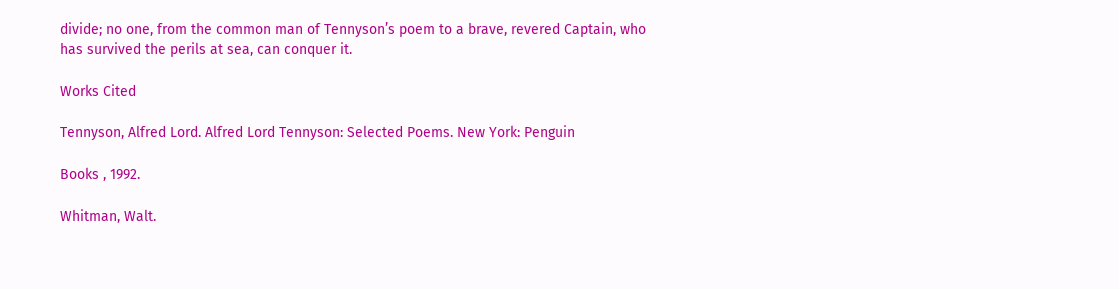divide; no one, from the common man of Tennyson’s poem to a brave, revered Captain, who has survived the perils at sea, can conquer it.

Works Cited

Tennyson, Alfred Lord. Alfred Lord Tennyson: Selected Poems. New York: Penguin

Books , 1992.

Whitman, Walt.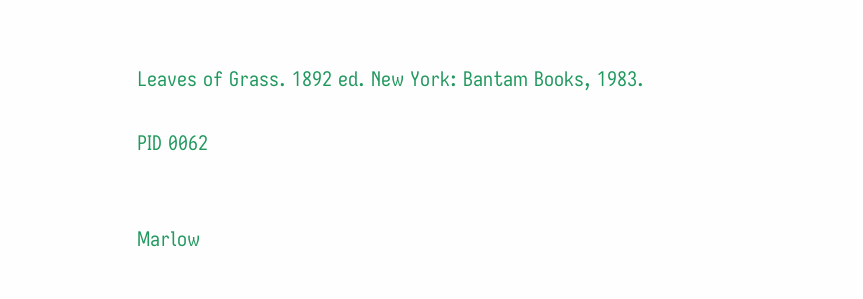Leaves of Grass. 1892 ed. New York: Bantam Books, 1983.

PID 0062


Marlow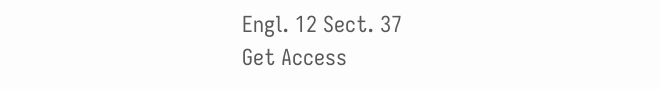Engl. 12 Sect. 37
Get Access